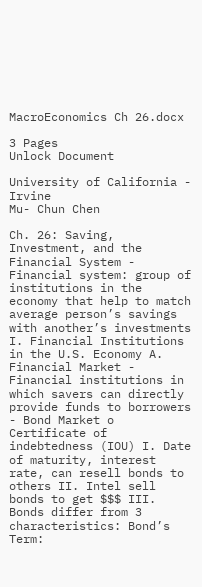MacroEconomics Ch 26.docx

3 Pages
Unlock Document

University of California - Irvine
Mu- Chun Chen

Ch. 26: Saving, Investment, and the Financial System - Financial system: group of institutions in the economy that help to match average person’s savings with another’s investments I. Financial Institutions in the U.S. Economy A. Financial Market - Financial institutions in which savers can directly provide funds to borrowers - Bond Market o Certificate of indebtedness (IOU) I. Date of maturity, interest rate, can resell bonds to others II. Intel sell bonds to get $$$ III. Bonds differ from 3 characteristics: Bond’s Term: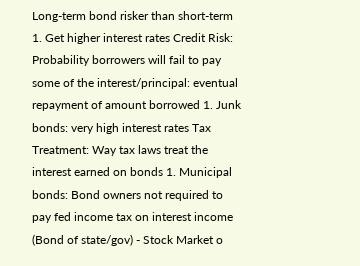Long-term bond risker than short-term 1. Get higher interest rates Credit Risk: Probability borrowers will fail to pay some of the interest/principal: eventual repayment of amount borrowed 1. Junk bonds: very high interest rates Tax Treatment: Way tax laws treat the interest earned on bonds 1. Municipal bonds: Bond owners not required to pay fed income tax on interest income (Bond of state/gov) - Stock Market o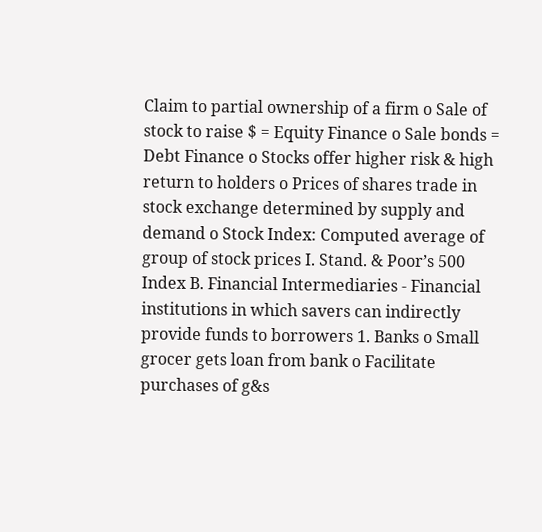Claim to partial ownership of a firm o Sale of stock to raise $ = Equity Finance o Sale bonds = Debt Finance o Stocks offer higher risk & high return to holders o Prices of shares trade in stock exchange determined by supply and demand o Stock Index: Computed average of group of stock prices I. Stand. & Poor’s 500 Index B. Financial Intermediaries - Financial institutions in which savers can indirectly provide funds to borrowers 1. Banks o Small grocer gets loan from bank o Facilitate purchases of g&s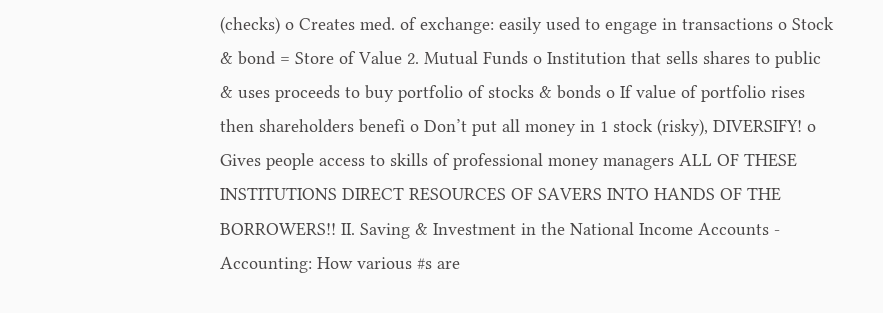(checks) o Creates med. of exchange: easily used to engage in transactions o Stock & bond = Store of Value 2. Mutual Funds o Institution that sells shares to public & uses proceeds to buy portfolio of stocks & bonds o If value of portfolio rises then shareholders benefi o Don’t put all money in 1 stock (risky), DIVERSIFY! o Gives people access to skills of professional money managers ALL OF THESE INSTITUTIONS DIRECT RESOURCES OF SAVERS INTO HANDS OF THE BORROWERS!! II. Saving & Investment in the National Income Accounts - Accounting: How various #s are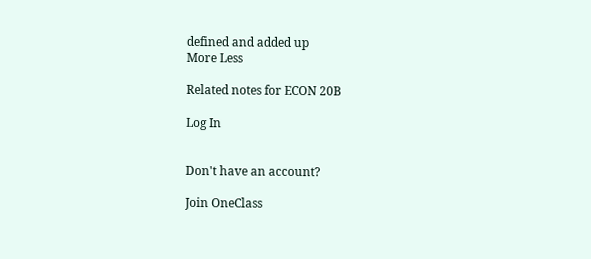defined and added up
More Less

Related notes for ECON 20B

Log In


Don't have an account?

Join OneClass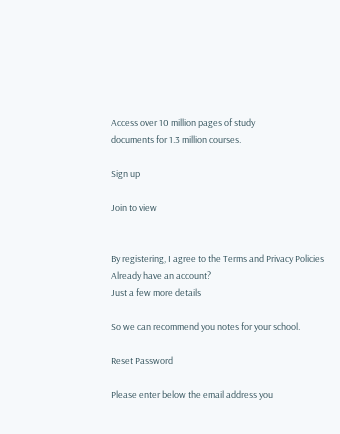Access over 10 million pages of study
documents for 1.3 million courses.

Sign up

Join to view


By registering, I agree to the Terms and Privacy Policies
Already have an account?
Just a few more details

So we can recommend you notes for your school.

Reset Password

Please enter below the email address you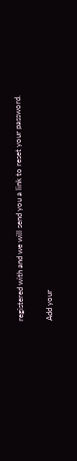registered with and we will send you a link to reset your password.

Add your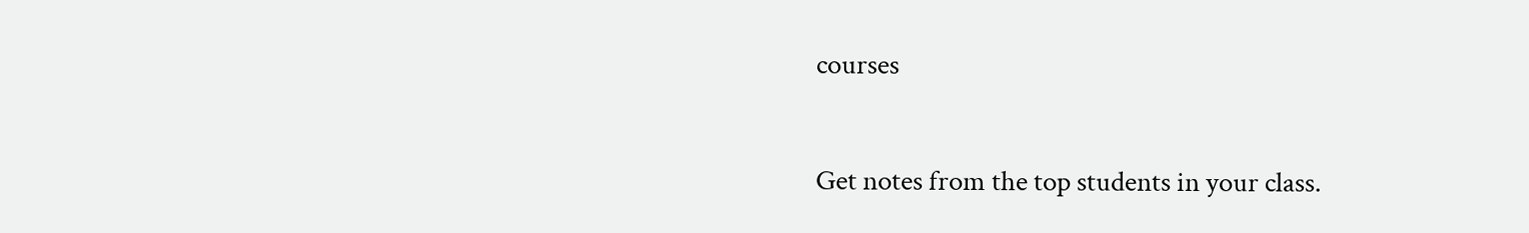courses

Get notes from the top students in your class.